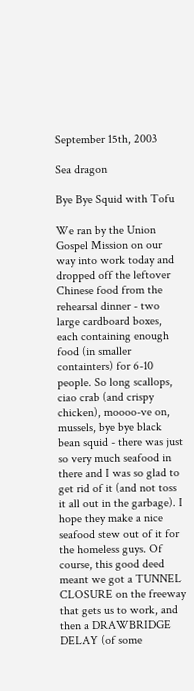September 15th, 2003

Sea dragon

Bye Bye Squid with Tofu

We ran by the Union Gospel Mission on our way into work today and dropped off the leftover Chinese food from the rehearsal dinner - two large cardboard boxes, each containing enough food (in smaller containters) for 6-10 people. So long scallops, ciao crab (and crispy chicken), moooo-ve on, mussels, bye bye black bean squid - there was just so very much seafood in there and I was so glad to get rid of it (and not toss it all out in the garbage). I hope they make a nice seafood stew out of it for the homeless guys. Of course, this good deed meant we got a TUNNEL CLOSURE on the freeway that gets us to work, and then a DRAWBRIDGE DELAY (of some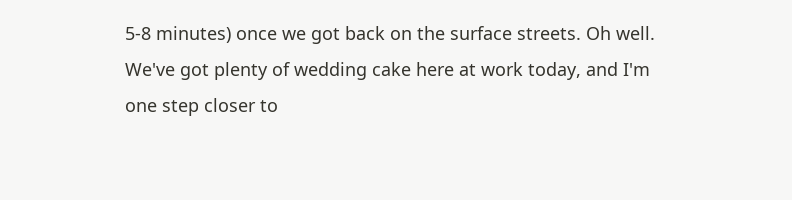5-8 minutes) once we got back on the surface streets. Oh well. We've got plenty of wedding cake here at work today, and I'm one step closer to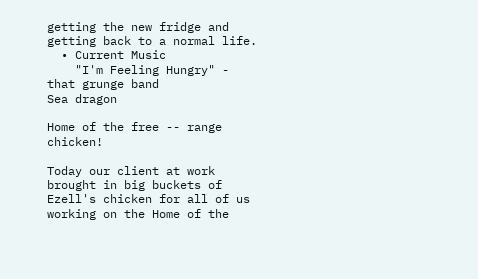getting the new fridge and getting back to a normal life.
  • Current Music
    "I'm Feeling Hungry" - that grunge band
Sea dragon

Home of the free -- range chicken!

Today our client at work brought in big buckets of Ezell's chicken for all of us working on the Home of the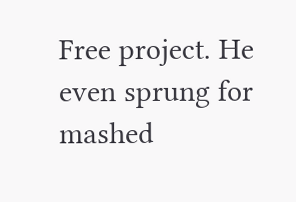Free project. He even sprung for mashed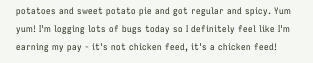potatoes and sweet potato pie and got regular and spicy. Yum yum! I'm logging lots of bugs today so I definitely feel like I'm earning my pay - it's not chicken feed, it's a chicken feed!